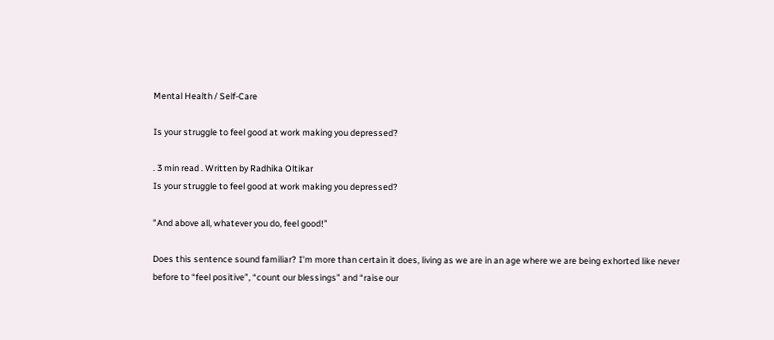Mental Health / Self-Care

Is your struggle to feel good at work making you depressed?

. 3 min read . Written by Radhika Oltikar
Is your struggle to feel good at work making you depressed?

"And above all, whatever you do, feel good!”

Does this sentence sound familiar? I’m more than certain it does, living as we are in an age where we are being exhorted like never before to “feel positive”, “count our blessings” and “raise our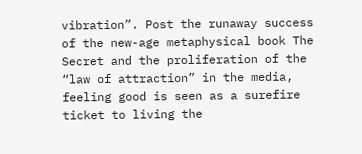vibration”. Post the runaway success of the new-age metaphysical book The Secret and the proliferation of the “law of attraction” in the media, feeling good is seen as a surefire ticket to living the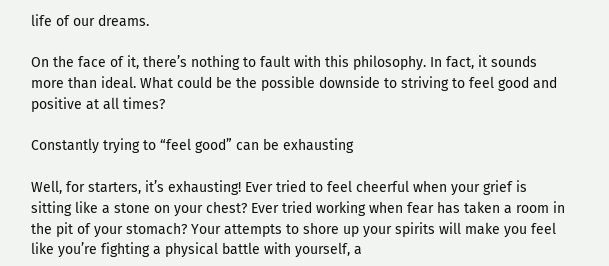life of our dreams.

On the face of it, there’s nothing to fault with this philosophy. In fact, it sounds more than ideal. What could be the possible downside to striving to feel good and positive at all times?

Constantly trying to “feel good” can be exhausting

Well, for starters, it’s exhausting! Ever tried to feel cheerful when your grief is sitting like a stone on your chest? Ever tried working when fear has taken a room in the pit of your stomach? Your attempts to shore up your spirits will make you feel like you’re fighting a physical battle with yourself, a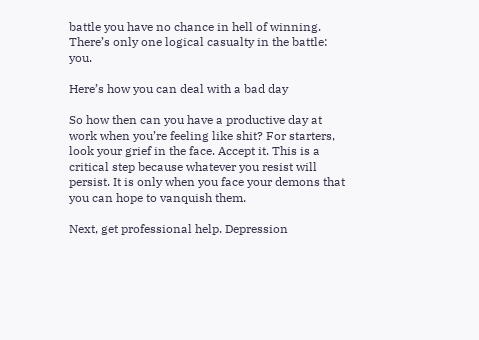battle you have no chance in hell of winning. There’s only one logical casualty in the battle: you.

Here’s how you can deal with a bad day

So how then can you have a productive day at work when you’re feeling like shit? For starters, look your grief in the face. Accept it. This is a critical step because whatever you resist will persist. It is only when you face your demons that you can hope to vanquish them.

Next, get professional help. Depression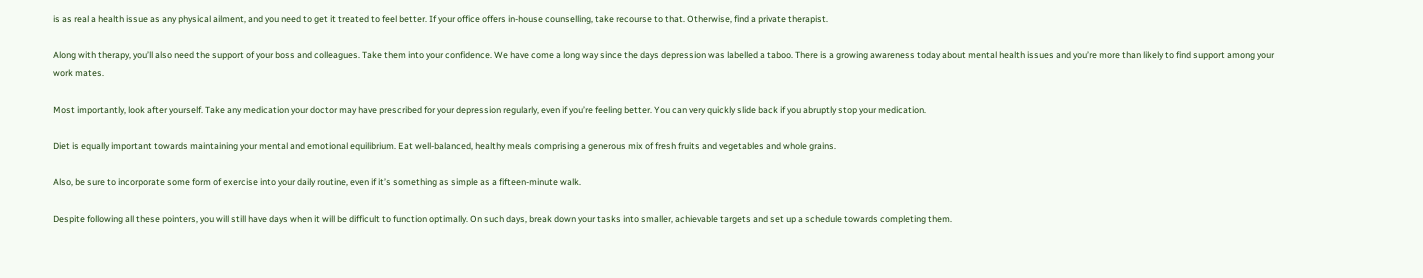is as real a health issue as any physical ailment, and you need to get it treated to feel better. If your office offers in-house counselling, take recourse to that. Otherwise, find a private therapist.

Along with therapy, you’ll also need the support of your boss and colleagues. Take them into your confidence. We have come a long way since the days depression was labelled a taboo. There is a growing awareness today about mental health issues and you’re more than likely to find support among your work mates.

Most importantly, look after yourself. Take any medication your doctor may have prescribed for your depression regularly, even if you’re feeling better. You can very quickly slide back if you abruptly stop your medication.

Diet is equally important towards maintaining your mental and emotional equilibrium. Eat well-balanced, healthy meals comprising a generous mix of fresh fruits and vegetables and whole grains.

Also, be sure to incorporate some form of exercise into your daily routine, even if it’s something as simple as a fifteen-minute walk.

Despite following all these pointers, you will still have days when it will be difficult to function optimally. On such days, break down your tasks into smaller, achievable targets and set up a schedule towards completing them.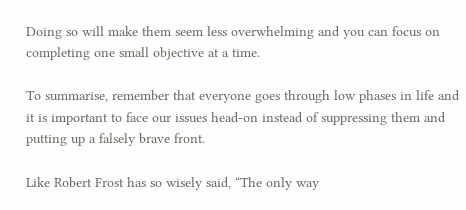Doing so will make them seem less overwhelming and you can focus on completing one small objective at a time.

To summarise, remember that everyone goes through low phases in life and it is important to face our issues head-on instead of suppressing them and putting up a falsely brave front.

Like Robert Frost has so wisely said, “The only way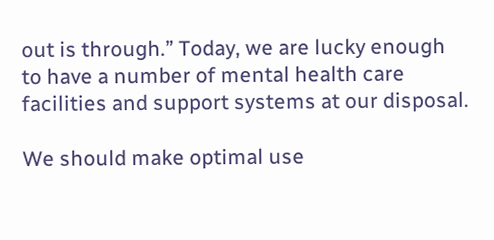out is through.” Today, we are lucky enough to have a number of mental health care facilities and support systems at our disposal.

We should make optimal use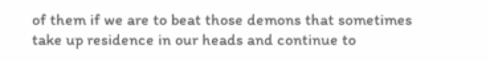of them if we are to beat those demons that sometimes take up residence in our heads and continue to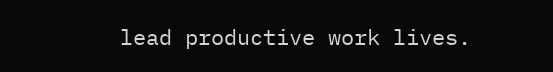lead productive work lives.